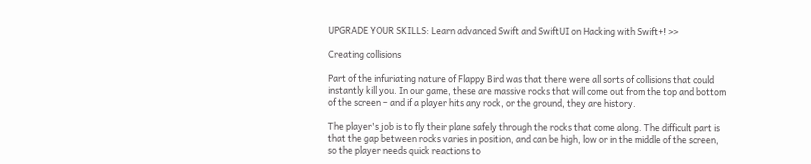UPGRADE YOUR SKILLS: Learn advanced Swift and SwiftUI on Hacking with Swift+! >>

Creating collisions

Part of the infuriating nature of Flappy Bird was that there were all sorts of collisions that could instantly kill you. In our game, these are massive rocks that will come out from the top and bottom of the screen – and if a player hits any rock, or the ground, they are history.

The player's job is to fly their plane safely through the rocks that come along. The difficult part is that the gap between rocks varies in position, and can be high, low or in the middle of the screen, so the player needs quick reactions to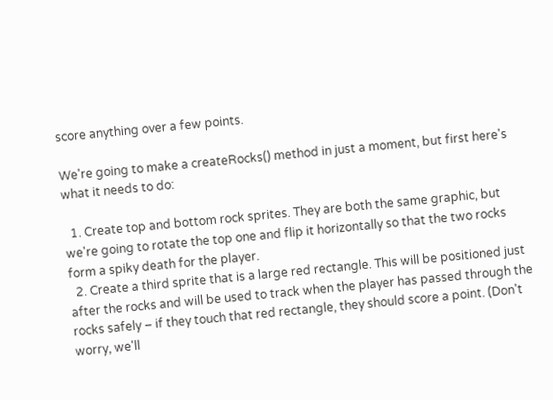score anything over a few points.

We're going to make a createRocks() method in just a moment, but first here's what it needs to do:

  1. Create top and bottom rock sprites. They are both the same graphic, but we're going to rotate the top one and flip it horizontally so that the two rocks form a spiky death for the player.
  2. Create a third sprite that is a large red rectangle. This will be positioned just after the rocks and will be used to track when the player has passed through the rocks safely – if they touch that red rectangle, they should score a point. (Don't worry, we'll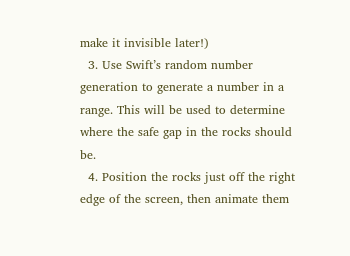make it invisible later!)
  3. Use Swift’s random number generation to generate a number in a range. This will be used to determine where the safe gap in the rocks should be.
  4. Position the rocks just off the right edge of the screen, then animate them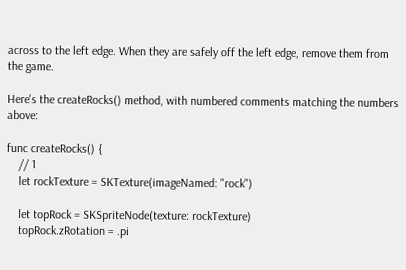across to the left edge. When they are safely off the left edge, remove them from the game.

Here's the createRocks() method, with numbered comments matching the numbers above:

func createRocks() {
    // 1
    let rockTexture = SKTexture(imageNamed: "rock")

    let topRock = SKSpriteNode(texture: rockTexture)
    topRock.zRotation = .pi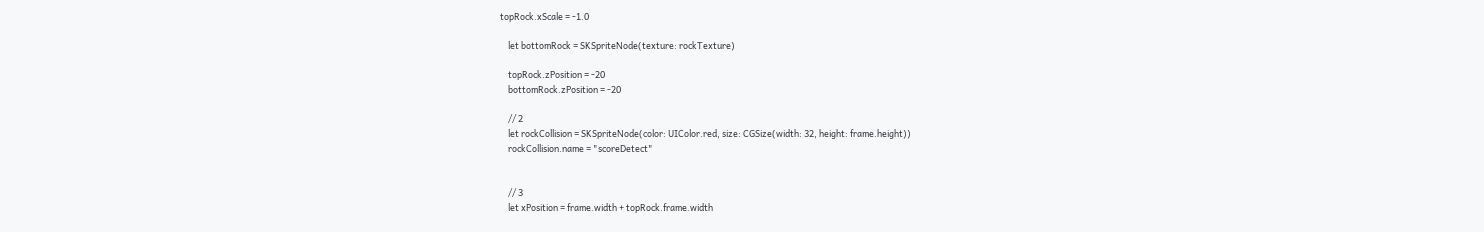topRock.xScale = -1.0

    let bottomRock = SKSpriteNode(texture: rockTexture)

    topRock.zPosition = -20
    bottomRock.zPosition = -20

    // 2
    let rockCollision = SKSpriteNode(color: UIColor.red, size: CGSize(width: 32, height: frame.height))
    rockCollision.name = "scoreDetect"


    // 3
    let xPosition = frame.width + topRock.frame.width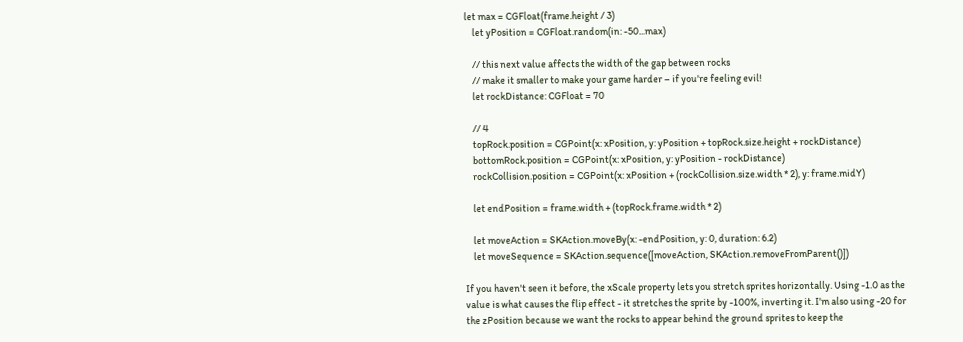let max = CGFloat(frame.height / 3)
    let yPosition = CGFloat.random(in: -50...max)

    // this next value affects the width of the gap between rocks
    // make it smaller to make your game harder – if you're feeling evil!
    let rockDistance: CGFloat = 70

    // 4
    topRock.position = CGPoint(x: xPosition, y: yPosition + topRock.size.height + rockDistance)
    bottomRock.position = CGPoint(x: xPosition, y: yPosition - rockDistance)
    rockCollision.position = CGPoint(x: xPosition + (rockCollision.size.width * 2), y: frame.midY)

    let endPosition = frame.width + (topRock.frame.width * 2)

    let moveAction = SKAction.moveBy(x: -endPosition, y: 0, duration: 6.2)
    let moveSequence = SKAction.sequence([moveAction, SKAction.removeFromParent()])

If you haven't seen it before, the xScale property lets you stretch sprites horizontally. Using -1.0 as the value is what causes the flip effect - it stretches the sprite by -100%, inverting it. I'm also using -20 for the zPosition because we want the rocks to appear behind the ground sprites to keep the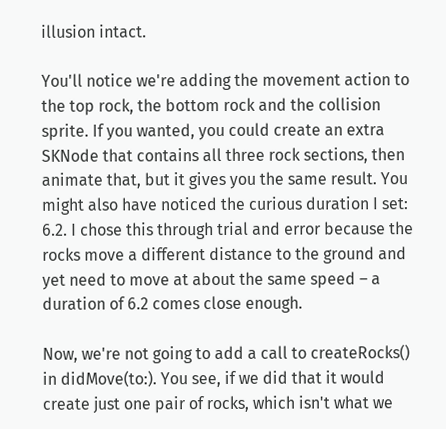illusion intact.

You'll notice we're adding the movement action to the top rock, the bottom rock and the collision sprite. If you wanted, you could create an extra SKNode that contains all three rock sections, then animate that, but it gives you the same result. You might also have noticed the curious duration I set: 6.2. I chose this through trial and error because the rocks move a different distance to the ground and yet need to move at about the same speed – a duration of 6.2 comes close enough.

Now, we're not going to add a call to createRocks() in didMove(to:). You see, if we did that it would create just one pair of rocks, which isn't what we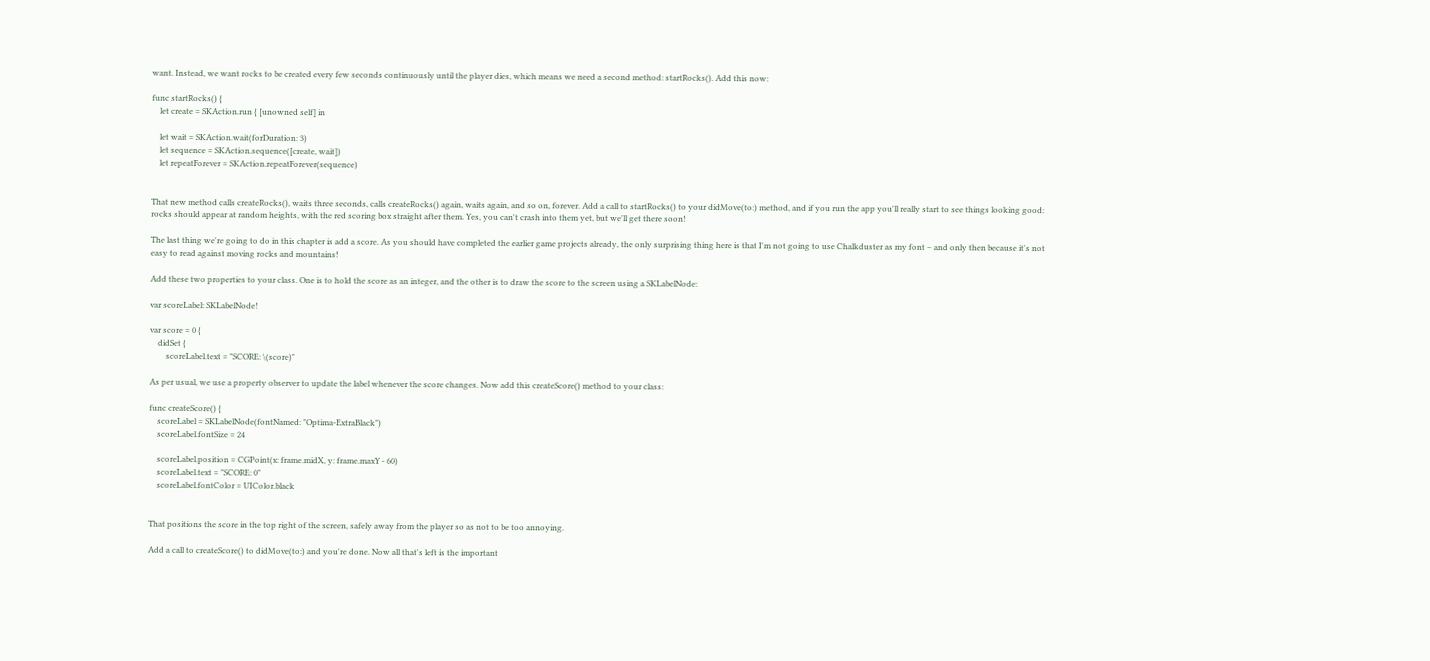want. Instead, we want rocks to be created every few seconds continuously until the player dies, which means we need a second method: startRocks(). Add this now:

func startRocks() {
    let create = SKAction.run { [unowned self] in

    let wait = SKAction.wait(forDuration: 3)
    let sequence = SKAction.sequence([create, wait])
    let repeatForever = SKAction.repeatForever(sequence)


That new method calls createRocks(), waits three seconds, calls createRocks() again, waits again, and so on, forever. Add a call to startRocks() to your didMove(to:) method, and if you run the app you'll really start to see things looking good: rocks should appear at random heights, with the red scoring box straight after them. Yes, you can't crash into them yet, but we'll get there soon!

The last thing we're going to do in this chapter is add a score. As you should have completed the earlier game projects already, the only surprising thing here is that I'm not going to use Chalkduster as my font – and only then because it's not easy to read against moving rocks and mountains!

Add these two properties to your class. One is to hold the score as an integer, and the other is to draw the score to the screen using a SKLabelNode:

var scoreLabel: SKLabelNode!

var score = 0 {
    didSet {
        scoreLabel.text = "SCORE: \(score)"

As per usual, we use a property observer to update the label whenever the score changes. Now add this createScore() method to your class:

func createScore() {
    scoreLabel = SKLabelNode(fontNamed: "Optima-ExtraBlack")
    scoreLabel.fontSize = 24

    scoreLabel.position = CGPoint(x: frame.midX, y: frame.maxY - 60)
    scoreLabel.text = "SCORE: 0"
    scoreLabel.fontColor = UIColor.black


That positions the score in the top right of the screen, safely away from the player so as not to be too annoying.

Add a call to createScore() to didMove(to:) and you're done. Now all that's left is the important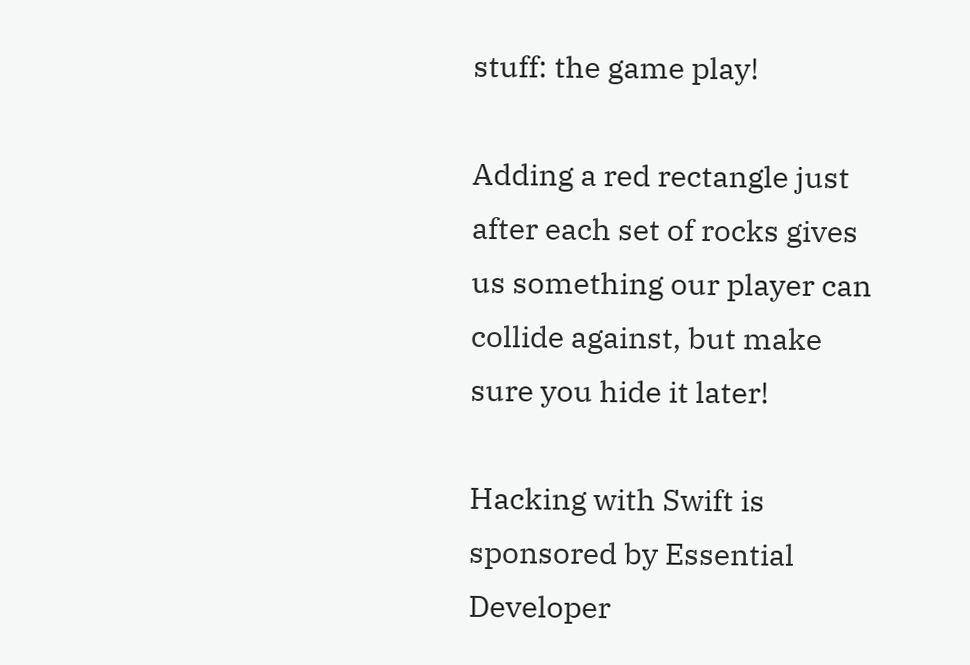stuff: the game play!

Adding a red rectangle just after each set of rocks gives us something our player can collide against, but make sure you hide it later!

Hacking with Swift is sponsored by Essential Developer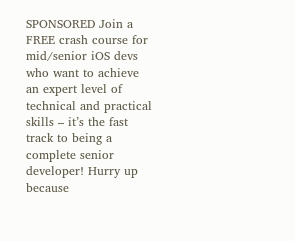SPONSORED Join a FREE crash course for mid/senior iOS devs who want to achieve an expert level of technical and practical skills – it’s the fast track to being a complete senior developer! Hurry up because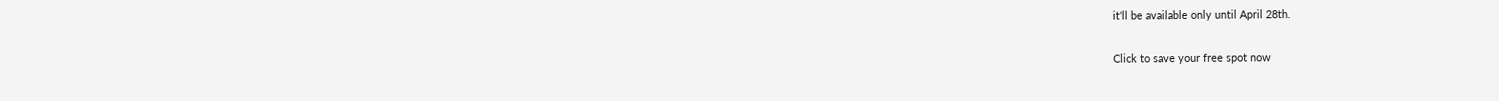it'll be available only until April 28th.

Click to save your free spot now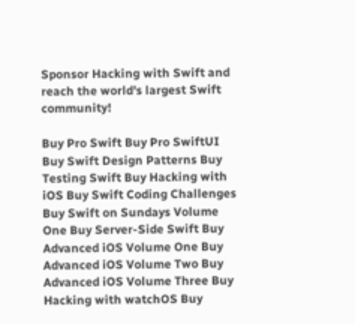Sponsor Hacking with Swift and reach the world's largest Swift community!

Buy Pro Swift Buy Pro SwiftUI Buy Swift Design Patterns Buy Testing Swift Buy Hacking with iOS Buy Swift Coding Challenges Buy Swift on Sundays Volume One Buy Server-Side Swift Buy Advanced iOS Volume One Buy Advanced iOS Volume Two Buy Advanced iOS Volume Three Buy Hacking with watchOS Buy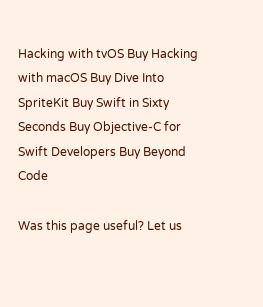Hacking with tvOS Buy Hacking with macOS Buy Dive Into SpriteKit Buy Swift in Sixty Seconds Buy Objective-C for Swift Developers Buy Beyond Code

Was this page useful? Let us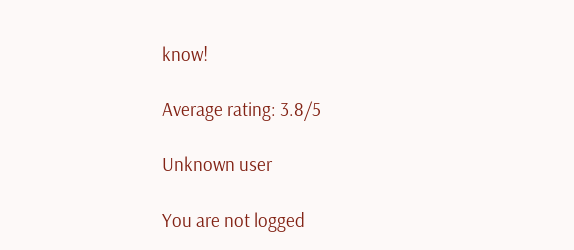know!

Average rating: 3.8/5

Unknown user

You are not logged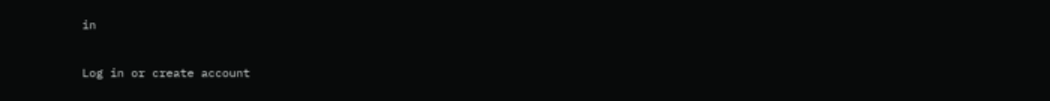in

Log in or create account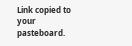Link copied to your pasteboard.